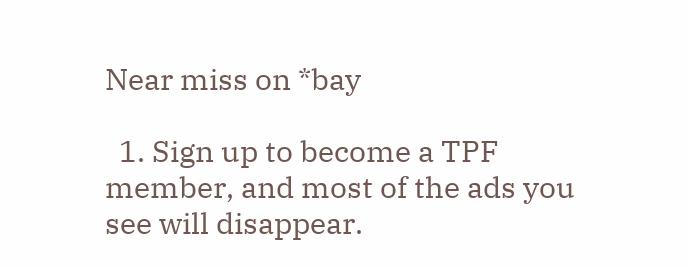Near miss on *bay

  1. Sign up to become a TPF member, and most of the ads you see will disappear.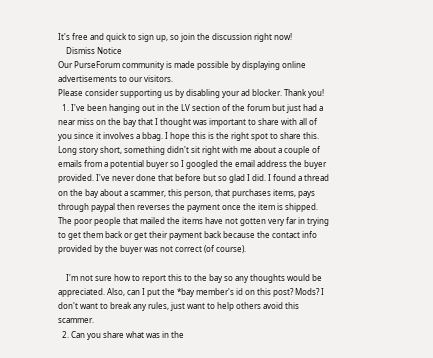It's free and quick to sign up, so join the discussion right now!
    Dismiss Notice
Our PurseForum community is made possible by displaying online advertisements to our visitors.
Please consider supporting us by disabling your ad blocker. Thank you!
  1. I've been hanging out in the LV section of the forum but just had a near miss on the bay that I thought was important to share with all of you since it involves a bbag. I hope this is the right spot to share this. Long story short, something didn't sit right with me about a couple of emails from a potential buyer so I googled the email address the buyer provided. I've never done that before but so glad I did. I found a thread on the bay about a scammer, this person, that purchases items, pays through paypal then reverses the payment once the item is shipped. The poor people that mailed the items have not gotten very far in trying to get them back or get their payment back because the contact info provided by the buyer was not correct (of course).

    I'm not sure how to report this to the bay so any thoughts would be appreciated. Also, can I put the *bay member's id on this post? Mods? I don't want to break any rules, just want to help others avoid this scammer.
  2. Can you share what was in the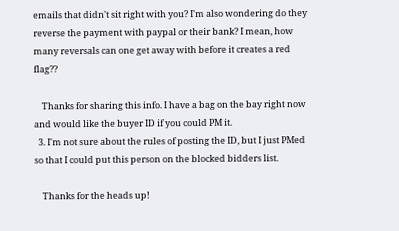emails that didn't sit right with you? I'm also wondering do they reverse the payment with paypal or their bank? I mean, how many reversals can one get away with before it creates a red flag??

    Thanks for sharing this info. I have a bag on the bay right now and would like the buyer ID if you could PM it.
  3. I'm not sure about the rules of posting the ID, but I just PMed so that I could put this person on the blocked bidders list.

    Thanks for the heads up!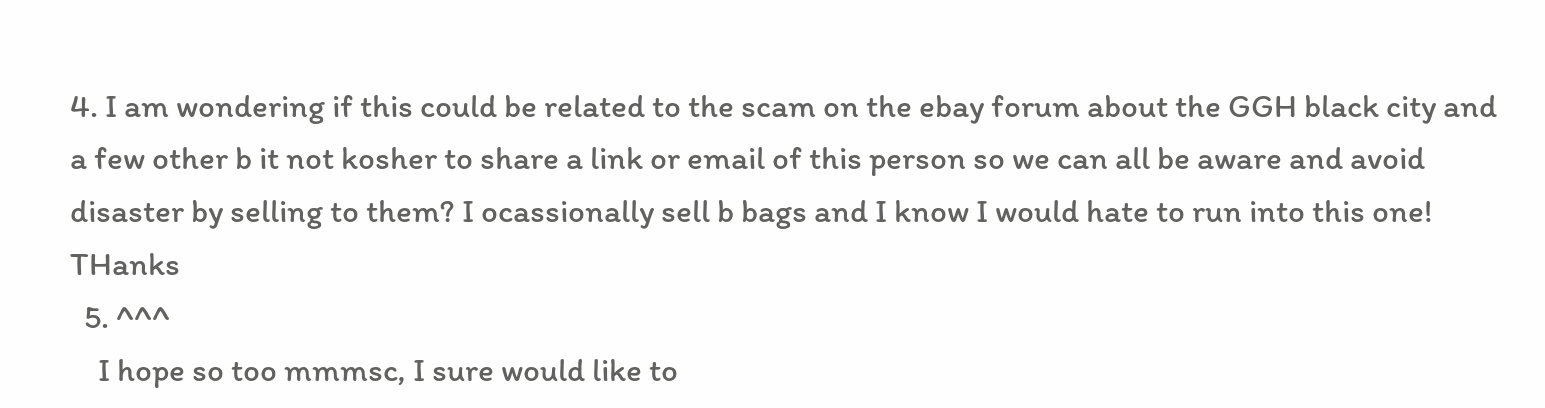4. I am wondering if this could be related to the scam on the ebay forum about the GGH black city and a few other b it not kosher to share a link or email of this person so we can all be aware and avoid disaster by selling to them? I ocassionally sell b bags and I know I would hate to run into this one! THanks
  5. ^^^
    I hope so too mmmsc, I sure would like to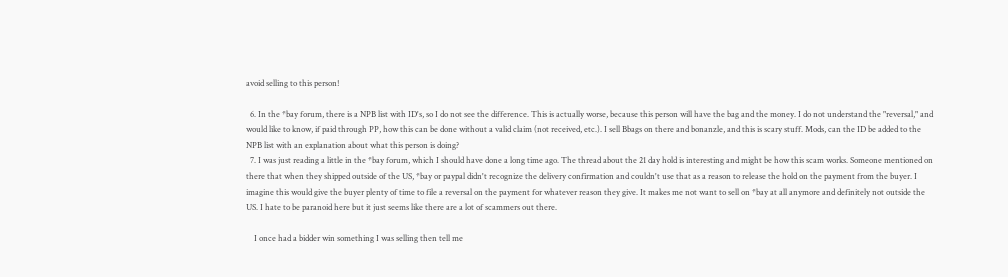avoid selling to this person!

  6. In the *bay forum, there is a NPB list with ID's, so I do not see the difference. This is actually worse, because this person will have the bag and the money. I do not understand the "reversal," and would like to know, if paid through PP, how this can be done without a valid claim (not received, etc.). I sell Bbags on there and bonanzle, and this is scary stuff. Mods, can the ID be added to the NPB list with an explanation about what this person is doing?
  7. I was just reading a little in the *bay forum, which I should have done a long time ago. The thread about the 21 day hold is interesting and might be how this scam works. Someone mentioned on there that when they shipped outside of the US, *bay or paypal didn't recognize the delivery confirmation and couldn't use that as a reason to release the hold on the payment from the buyer. I imagine this would give the buyer plenty of time to file a reversal on the payment for whatever reason they give. It makes me not want to sell on *bay at all anymore and definitely not outside the US. I hate to be paranoid here but it just seems like there are a lot of scammers out there.

    I once had a bidder win something I was selling then tell me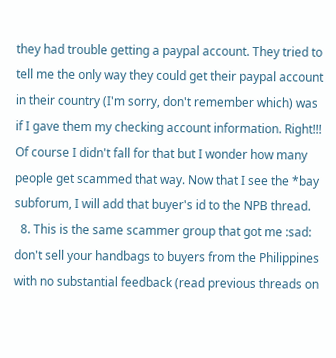they had trouble getting a paypal account. They tried to tell me the only way they could get their paypal account in their country (I'm sorry, don't remember which) was if I gave them my checking account information. Right!!! Of course I didn't fall for that but I wonder how many people get scammed that way. Now that I see the *bay subforum, I will add that buyer's id to the NPB thread.
  8. This is the same scammer group that got me :sad: don't sell your handbags to buyers from the Philippines with no substantial feedback (read previous threads on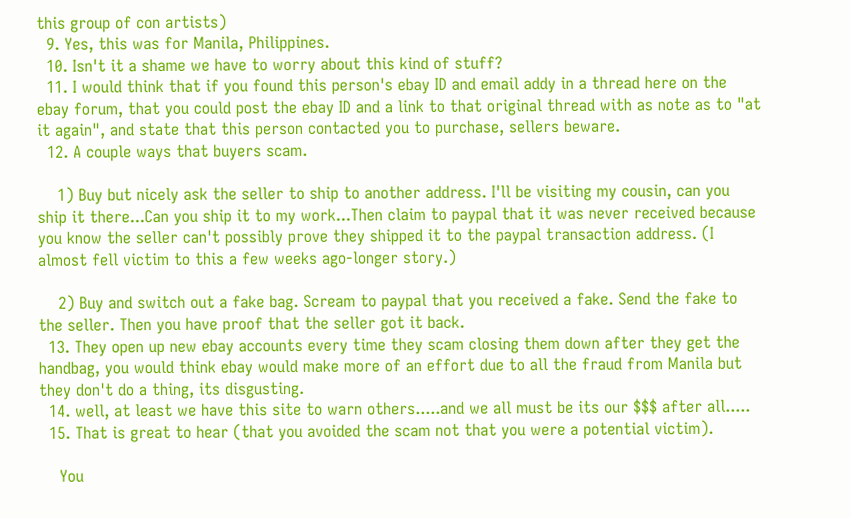this group of con artists)
  9. Yes, this was for Manila, Philippines.
  10. Isn't it a shame we have to worry about this kind of stuff?
  11. I would think that if you found this person's ebay ID and email addy in a thread here on the ebay forum, that you could post the ebay ID and a link to that original thread with as note as to "at it again", and state that this person contacted you to purchase, sellers beware.
  12. A couple ways that buyers scam.

    1) Buy but nicely ask the seller to ship to another address. I'll be visiting my cousin, can you ship it there...Can you ship it to my work...Then claim to paypal that it was never received because you know the seller can't possibly prove they shipped it to the paypal transaction address. (I almost fell victim to this a few weeks ago-longer story.)

    2) Buy and switch out a fake bag. Scream to paypal that you received a fake. Send the fake to the seller. Then you have proof that the seller got it back.
  13. They open up new ebay accounts every time they scam closing them down after they get the handbag, you would think ebay would make more of an effort due to all the fraud from Manila but they don't do a thing, its disgusting.
  14. well, at least we have this site to warn others.....and we all must be its our $$$ after all.....
  15. That is great to hear (that you avoided the scam not that you were a potential victim).

    You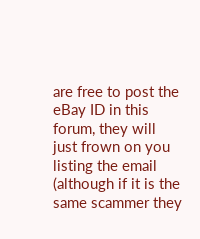are free to post the eBay ID in this forum, they will just frown on you listing the email (although if it is the same scammer they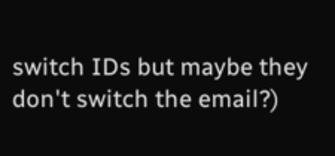switch IDs but maybe they don't switch the email?)